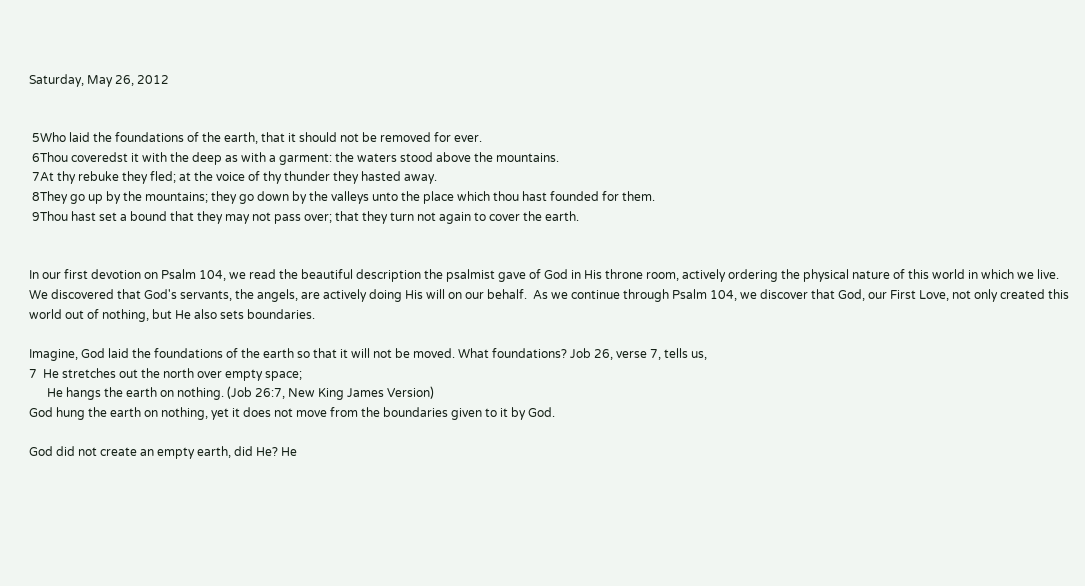Saturday, May 26, 2012


 5Who laid the foundations of the earth, that it should not be removed for ever.
 6Thou coveredst it with the deep as with a garment: the waters stood above the mountains.
 7At thy rebuke they fled; at the voice of thy thunder they hasted away.
 8They go up by the mountains; they go down by the valleys unto the place which thou hast founded for them.
 9Thou hast set a bound that they may not pass over; that they turn not again to cover the earth.


In our first devotion on Psalm 104, we read the beautiful description the psalmist gave of God in His throne room, actively ordering the physical nature of this world in which we live. We discovered that God's servants, the angels, are actively doing His will on our behalf.  As we continue through Psalm 104, we discover that God, our First Love, not only created this world out of nothing, but He also sets boundaries.

Imagine, God laid the foundations of the earth so that it will not be moved. What foundations? Job 26, verse 7, tells us,
7  He stretches out the north over empty space;
      He hangs the earth on nothing. (Job 26:7, New King James Version)
God hung the earth on nothing, yet it does not move from the boundaries given to it by God.

God did not create an empty earth, did He? He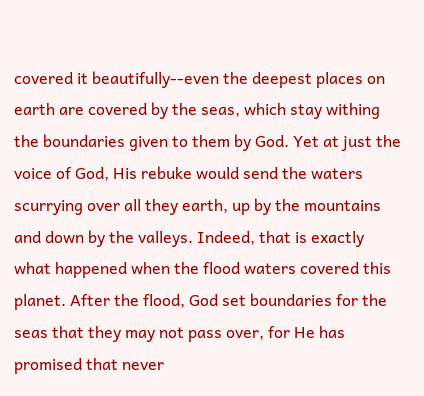covered it beautifully--even the deepest places on earth are covered by the seas, which stay withing the boundaries given to them by God. Yet at just the voice of God, His rebuke would send the waters scurrying over all they earth, up by the mountains and down by the valleys. Indeed, that is exactly what happened when the flood waters covered this planet. After the flood, God set boundaries for the seas that they may not pass over, for He has promised that never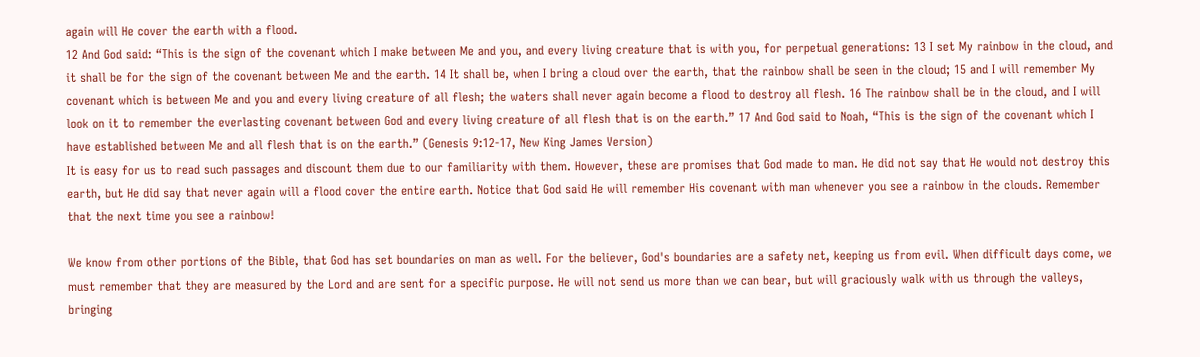again will He cover the earth with a flood.
12 And God said: “This is the sign of the covenant which I make between Me and you, and every living creature that is with you, for perpetual generations: 13 I set My rainbow in the cloud, and it shall be for the sign of the covenant between Me and the earth. 14 It shall be, when I bring a cloud over the earth, that the rainbow shall be seen in the cloud; 15 and I will remember My covenant which is between Me and you and every living creature of all flesh; the waters shall never again become a flood to destroy all flesh. 16 The rainbow shall be in the cloud, and I will look on it to remember the everlasting covenant between God and every living creature of all flesh that is on the earth.” 17 And God said to Noah, “This is the sign of the covenant which I have established between Me and all flesh that is on the earth.” (Genesis 9:12-17, New King James Version)
It is easy for us to read such passages and discount them due to our familiarity with them. However, these are promises that God made to man. He did not say that He would not destroy this earth, but He did say that never again will a flood cover the entire earth. Notice that God said He will remember His covenant with man whenever you see a rainbow in the clouds. Remember that the next time you see a rainbow!

We know from other portions of the Bible, that God has set boundaries on man as well. For the believer, God's boundaries are a safety net, keeping us from evil. When difficult days come, we must remember that they are measured by the Lord and are sent for a specific purpose. He will not send us more than we can bear, but will graciously walk with us through the valleys, bringing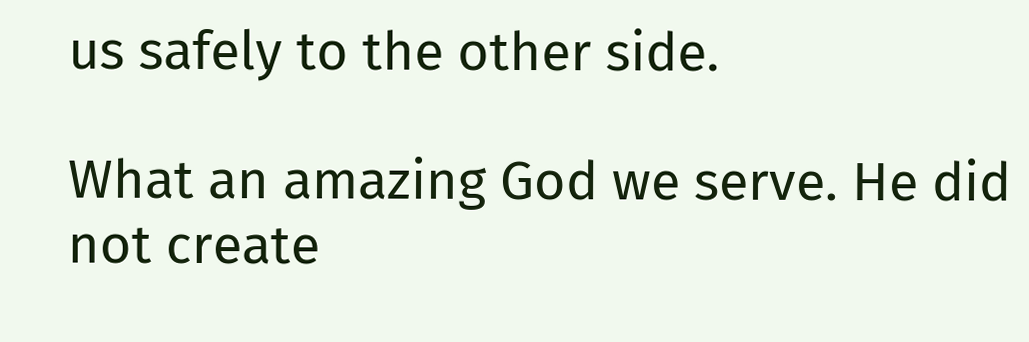us safely to the other side.

What an amazing God we serve. He did not create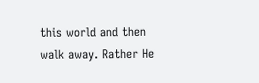this world and then walk away. Rather He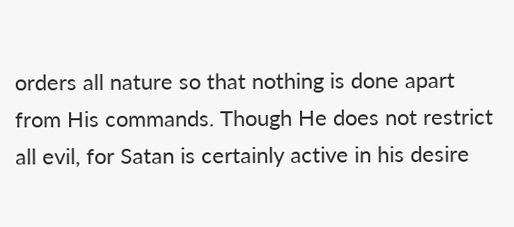orders all nature so that nothing is done apart from His commands. Though He does not restrict all evil, for Satan is certainly active in his desire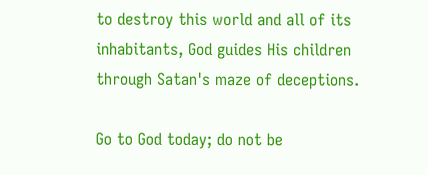to destroy this world and all of its inhabitants, God guides His children through Satan's maze of deceptions.

Go to God today; do not be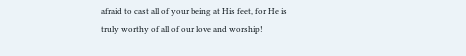afraid to cast all of your being at His feet, for He is truly worthy of all of our love and worship!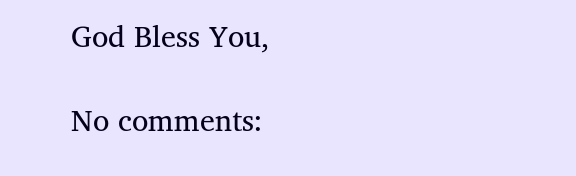God Bless You,

No comments: